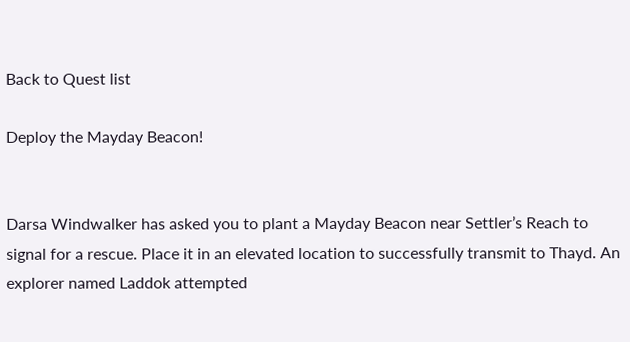Back to Quest list

Deploy the Mayday Beacon!


Darsa Windwalker has asked you to plant a Mayday Beacon near Settler’s Reach to signal for a rescue. Place it in an elevated location to successfully transmit to Thayd. An explorer named Laddok attempted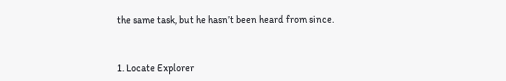the same task, but he hasn’t been heard from since.


1. Locate Explorer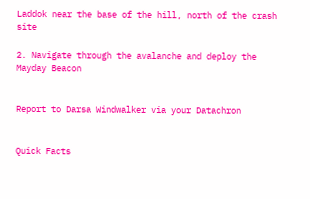Laddok near the base of the hill, north of the crash site

2. Navigate through the avalanche and deploy the Mayday Beacon


Report to Darsa Windwalker via your Datachron


Quick Facts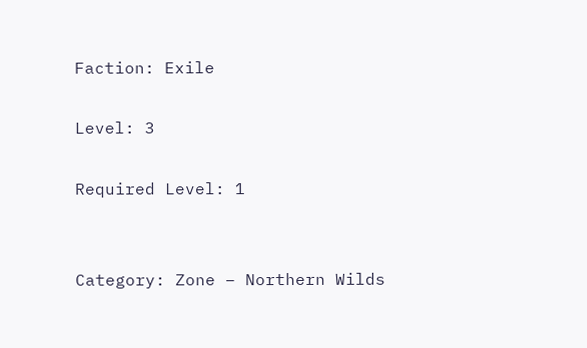Faction: Exile

Level: 3

Required Level: 1


Category: Zone – Northern Wilds